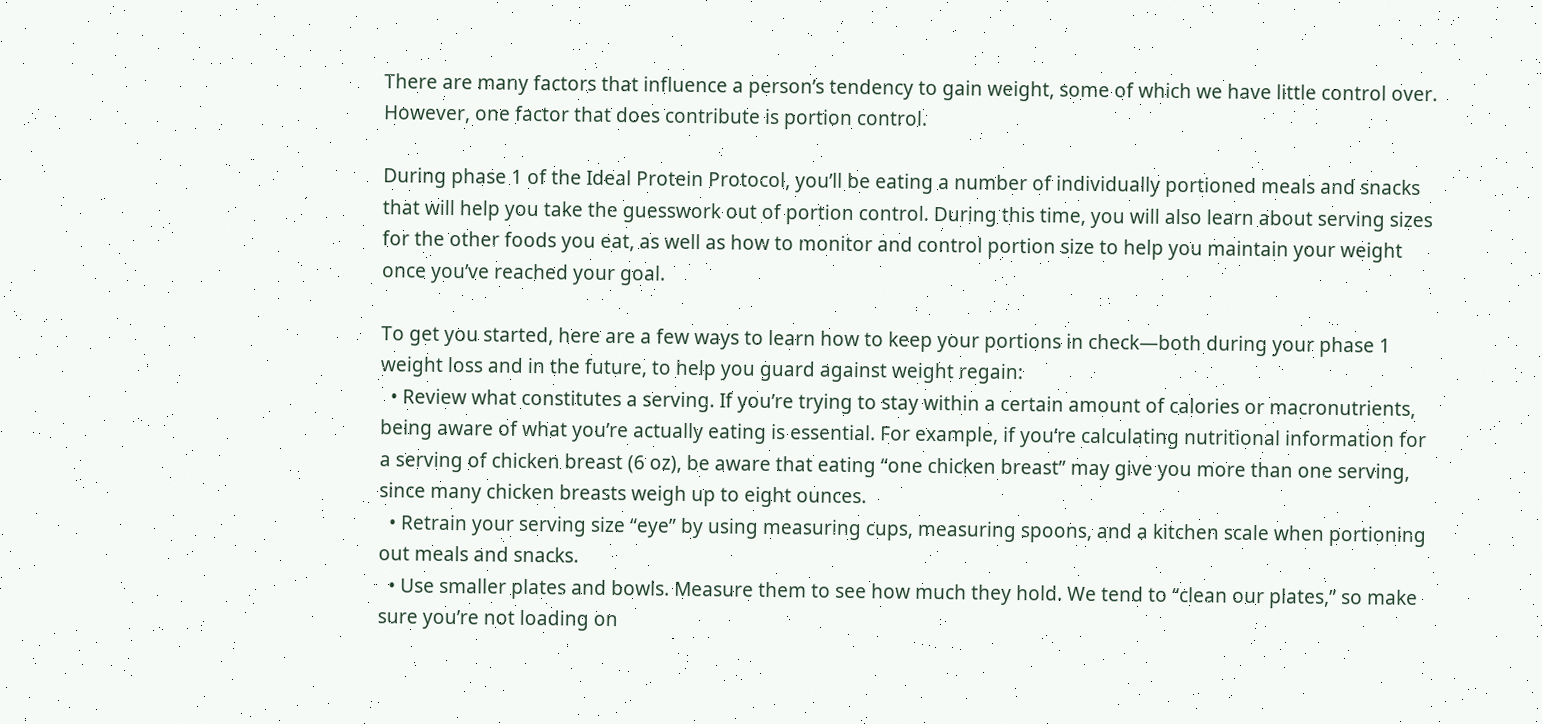There are many factors that influence a person’s tendency to gain weight, some of which we have little control over. However, one factor that does contribute is portion control.

During phase 1 of the Ideal Protein Protocol, you’ll be eating a number of individually portioned meals and snacks that will help you take the guesswork out of portion control. During this time, you will also learn about serving sizes for the other foods you eat, as well as how to monitor and control portion size to help you maintain your weight once you’ve reached your goal.

To get you started, here are a few ways to learn how to keep your portions in check—both during your phase 1 weight loss and in the future, to help you guard against weight regain:
  • Review what constitutes a serving. If you’re trying to stay within a certain amount of calories or macronutrients, being aware of what you’re actually eating is essential. For example, if you’re calculating nutritional information for a serving of chicken breast (6 oz), be aware that eating “one chicken breast” may give you more than one serving, since many chicken breasts weigh up to eight ounces.
  • Retrain your serving size “eye” by using measuring cups, measuring spoons, and a kitchen scale when portioning out meals and snacks.
  • Use smaller plates and bowls. Measure them to see how much they hold. We tend to “clean our plates,” so make sure you’re not loading on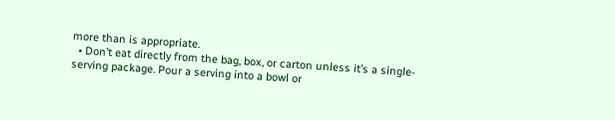more than is appropriate.
  • Don’t eat directly from the bag, box, or carton unless it’s a single-serving package. Pour a serving into a bowl or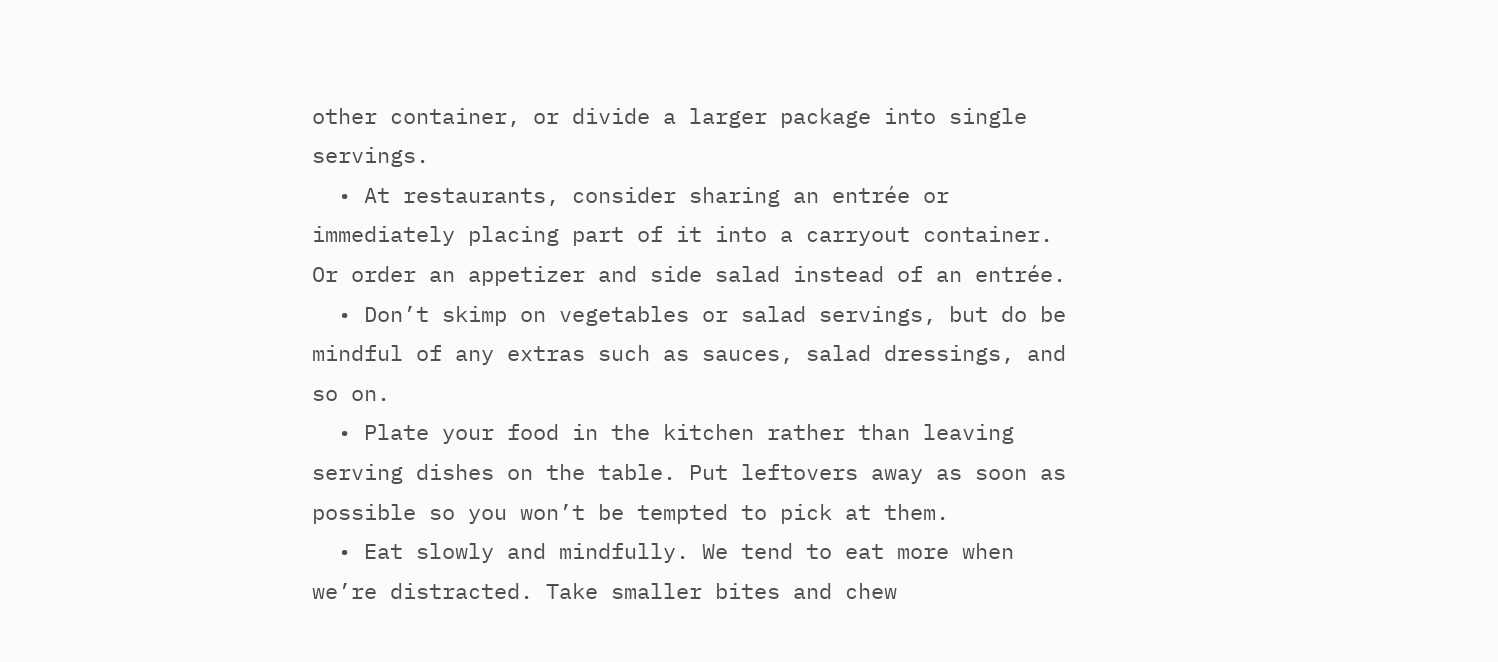other container, or divide a larger package into single servings.
  • At restaurants, consider sharing an entrée or immediately placing part of it into a carryout container. Or order an appetizer and side salad instead of an entrée.
  • Don’t skimp on vegetables or salad servings, but do be mindful of any extras such as sauces, salad dressings, and so on.
  • Plate your food in the kitchen rather than leaving serving dishes on the table. Put leftovers away as soon as possible so you won’t be tempted to pick at them.
  • Eat slowly and mindfully. We tend to eat more when we’re distracted. Take smaller bites and chew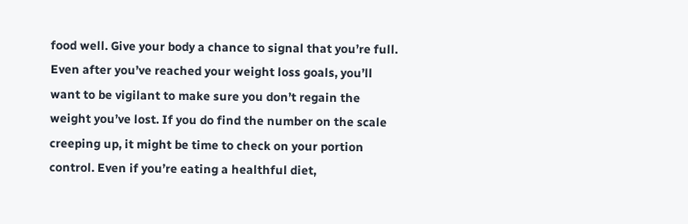food well. Give your body a chance to signal that you’re full.
Even after you’ve reached your weight loss goals, you’ll want to be vigilant to make sure you don’t regain the weight you’ve lost. If you do find the number on the scale creeping up, it might be time to check on your portion control. Even if you’re eating a healthful diet,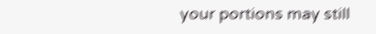your portions may still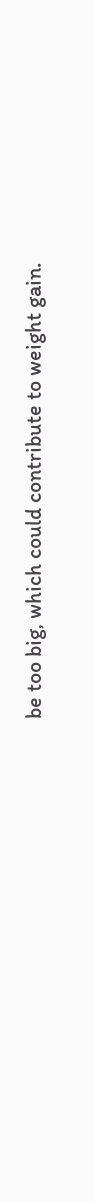be too big, which could contribute to weight gain.